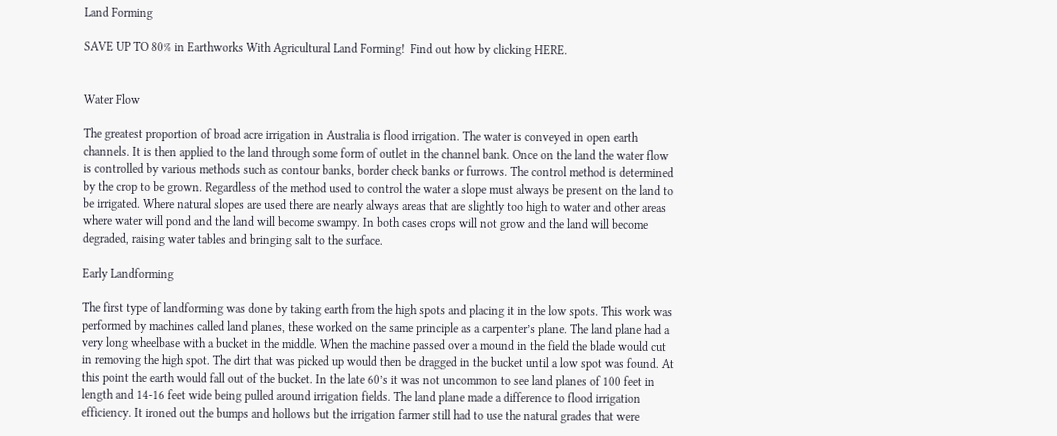Land Forming

SAVE UP TO 80% in Earthworks With Agricultural Land Forming!  Find out how by clicking HERE.


Water Flow

The greatest proportion of broad acre irrigation in Australia is flood irrigation. The water is conveyed in open earth channels. It is then applied to the land through some form of outlet in the channel bank. Once on the land the water flow is controlled by various methods such as contour banks, border check banks or furrows. The control method is determined by the crop to be grown. Regardless of the method used to control the water a slope must always be present on the land to be irrigated. Where natural slopes are used there are nearly always areas that are slightly too high to water and other areas where water will pond and the land will become swampy. In both cases crops will not grow and the land will become degraded, raising water tables and bringing salt to the surface.

Early Landforming

The first type of landforming was done by taking earth from the high spots and placing it in the low spots. This work was performed by machines called land planes, these worked on the same principle as a carpenter’s plane. The land plane had a very long wheelbase with a bucket in the middle. When the machine passed over a mound in the field the blade would cut in removing the high spot. The dirt that was picked up would then be dragged in the bucket until a low spot was found. At this point the earth would fall out of the bucket. In the late 60’s it was not uncommon to see land planes of 100 feet in length and 14-16 feet wide being pulled around irrigation fields. The land plane made a difference to flood irrigation efficiency. It ironed out the bumps and hollows but the irrigation farmer still had to use the natural grades that were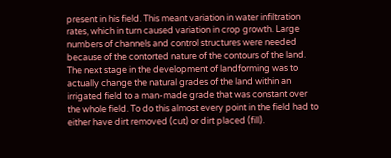present in his field. This meant variation in water infiltration rates, which in turn caused variation in crop growth. Large numbers of channels and control structures were needed because of the contorted nature of the contours of the land. The next stage in the development of landforming was to actually change the natural grades of the land within an irrigated field to a man-made grade that was constant over the whole field. To do this almost every point in the field had to either have dirt removed (cut) or dirt placed (fill).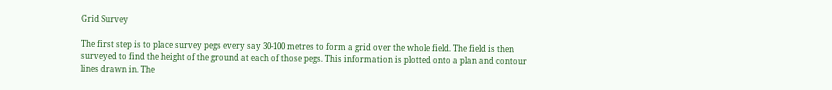Grid Survey

The first step is to place survey pegs every say 30-100 metres to form a grid over the whole field. The field is then surveyed to find the height of the ground at each of those pegs. This information is plotted onto a plan and contour lines drawn in. The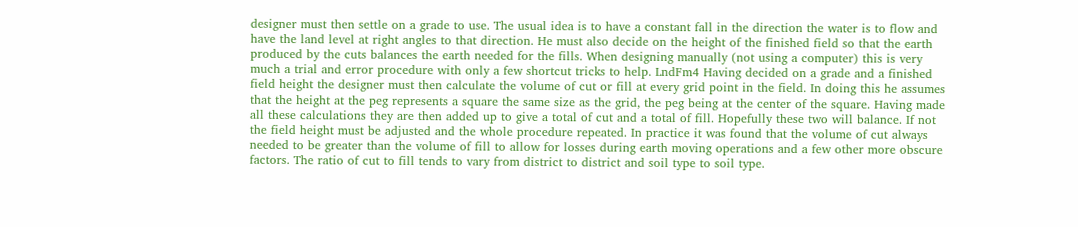designer must then settle on a grade to use. The usual idea is to have a constant fall in the direction the water is to flow and have the land level at right angles to that direction. He must also decide on the height of the finished field so that the earth produced by the cuts balances the earth needed for the fills. When designing manually (not using a computer) this is very much a trial and error procedure with only a few shortcut tricks to help. LndFm4 Having decided on a grade and a finished field height the designer must then calculate the volume of cut or fill at every grid point in the field. In doing this he assumes that the height at the peg represents a square the same size as the grid, the peg being at the center of the square. Having made all these calculations they are then added up to give a total of cut and a total of fill. Hopefully these two will balance. If not the field height must be adjusted and the whole procedure repeated. In practice it was found that the volume of cut always needed to be greater than the volume of fill to allow for losses during earth moving operations and a few other more obscure factors. The ratio of cut to fill tends to vary from district to district and soil type to soil type.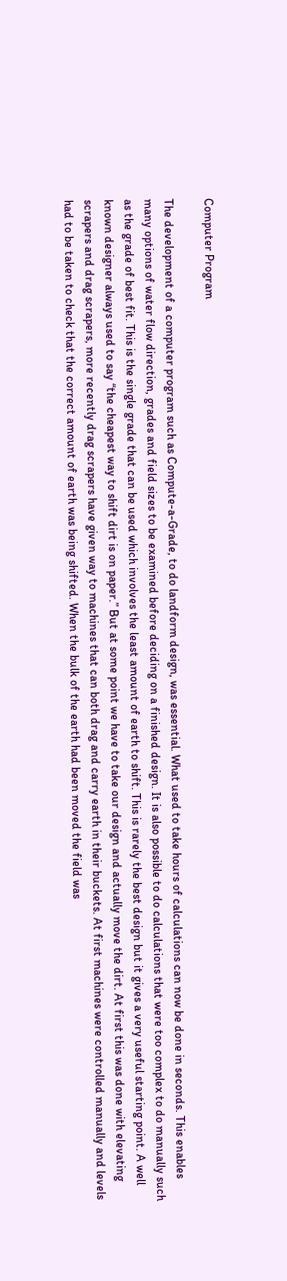Computer Program

The development of a computer program such as Compute-a-Grade, to do landform design, was essential. What used to take hours of calculations can now be done in seconds. This enables many options of water flow direction, grades and field sizes to be examined before deciding on a finished design. It is also possible to do calculations that were too complex to do manually such as the grade of best fit. This is the single grade that can be used which involves the least amount of earth to shift. This is rarely the best design but it gives a very useful starting point. A well known designer always used to say “the cheapest way to shift dirt is on paper.” But at some point we have to take our design and actually move the dirt. At first this was done with elevating scrapers and drag scrapers, more recently drag scrapers have given way to machines that can both drag and carry earth in their buckets. At first machines were controlled manually and levels had to be taken to check that the correct amount of earth was being shifted. When the bulk of the earth had been moved the field was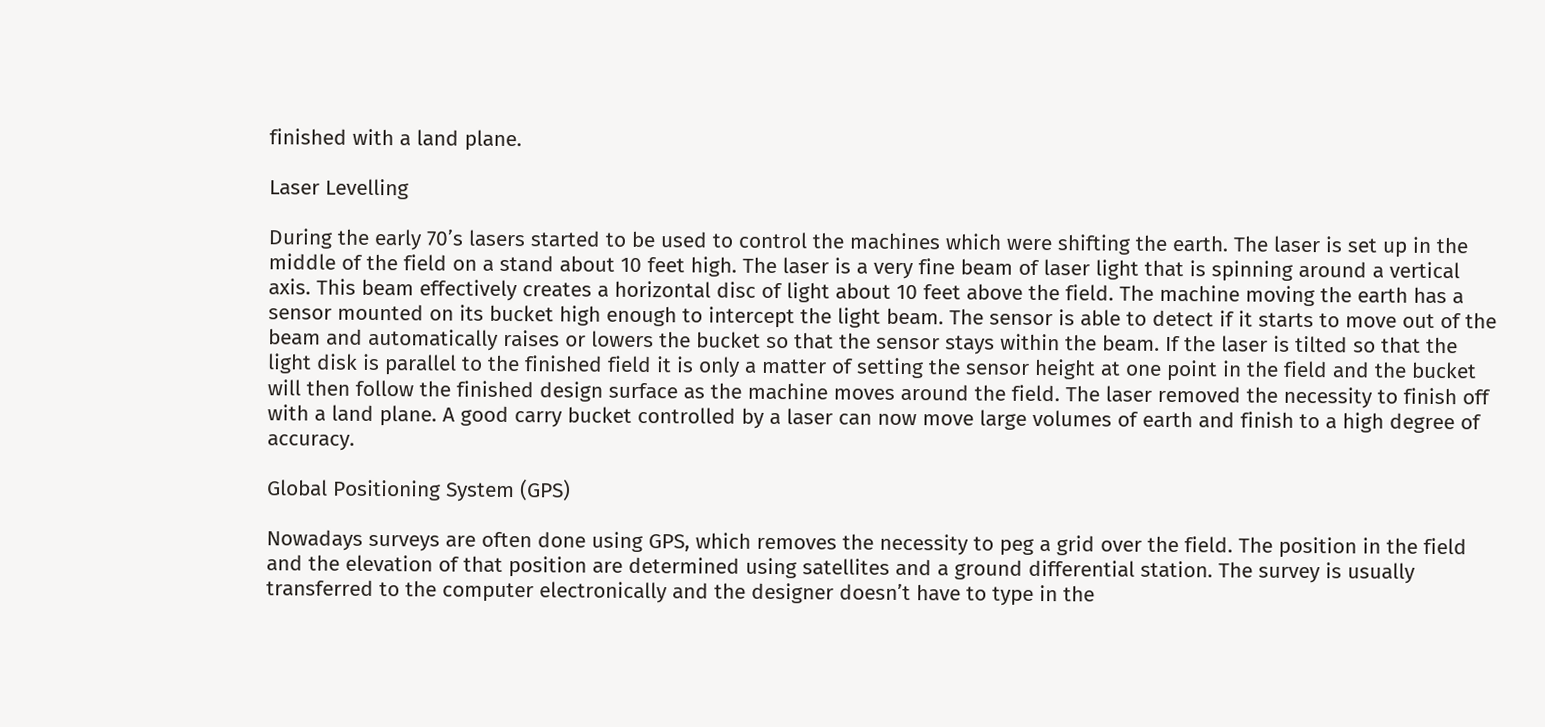finished with a land plane.

Laser Levelling

During the early 70’s lasers started to be used to control the machines which were shifting the earth. The laser is set up in the middle of the field on a stand about 10 feet high. The laser is a very fine beam of laser light that is spinning around a vertical axis. This beam effectively creates a horizontal disc of light about 10 feet above the field. The machine moving the earth has a sensor mounted on its bucket high enough to intercept the light beam. The sensor is able to detect if it starts to move out of the beam and automatically raises or lowers the bucket so that the sensor stays within the beam. If the laser is tilted so that the light disk is parallel to the finished field it is only a matter of setting the sensor height at one point in the field and the bucket will then follow the finished design surface as the machine moves around the field. The laser removed the necessity to finish off with a land plane. A good carry bucket controlled by a laser can now move large volumes of earth and finish to a high degree of accuracy.

Global Positioning System (GPS)

Nowadays surveys are often done using GPS, which removes the necessity to peg a grid over the field. The position in the field and the elevation of that position are determined using satellites and a ground differential station. The survey is usually transferred to the computer electronically and the designer doesn’t have to type in the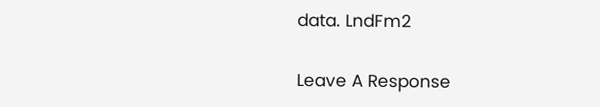data. LndFm2

Leave A Response